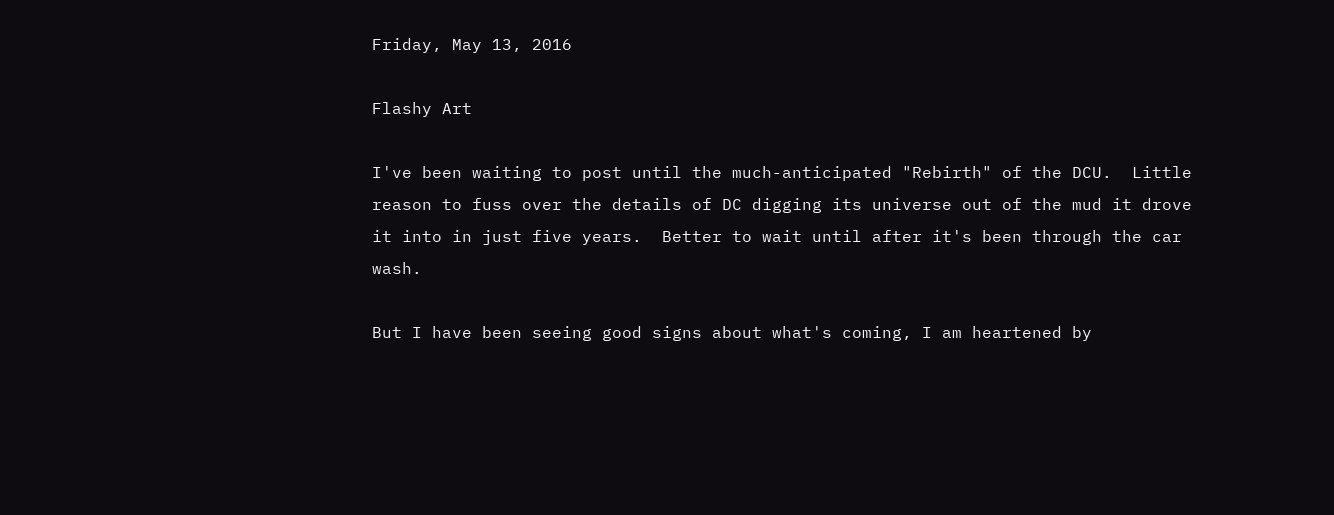Friday, May 13, 2016

Flashy Art

I've been waiting to post until the much-anticipated "Rebirth" of the DCU.  Little reason to fuss over the details of DC digging its universe out of the mud it drove it into in just five years.  Better to wait until after it's been through the car wash.

But I have been seeing good signs about what's coming, I am heartened by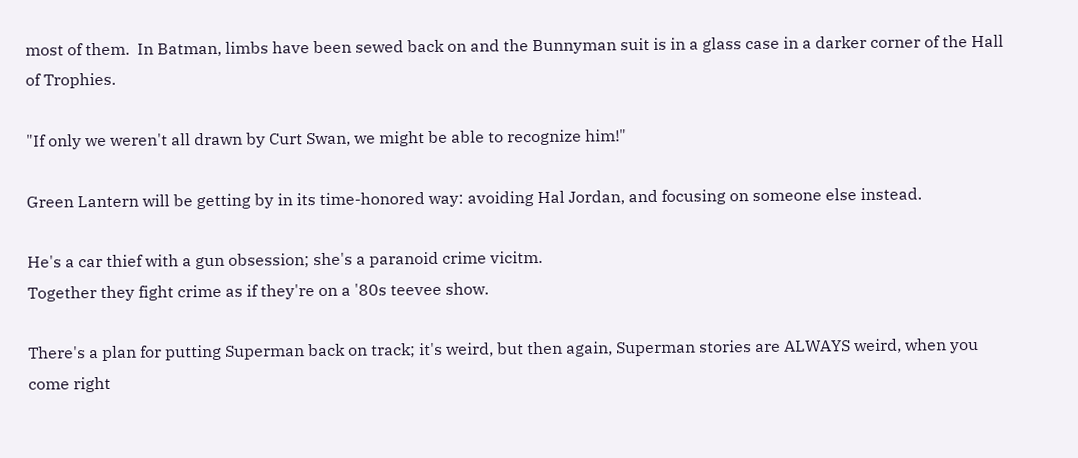most of them.  In Batman, limbs have been sewed back on and the Bunnyman suit is in a glass case in a darker corner of the Hall of Trophies.

"If only we weren't all drawn by Curt Swan, we might be able to recognize him!"

Green Lantern will be getting by in its time-honored way: avoiding Hal Jordan, and focusing on someone else instead.

He's a car thief with a gun obsession; she's a paranoid crime vicitm.
Together they fight crime as if they're on a '80s teevee show.

There's a plan for putting Superman back on track; it's weird, but then again, Superman stories are ALWAYS weird, when you come right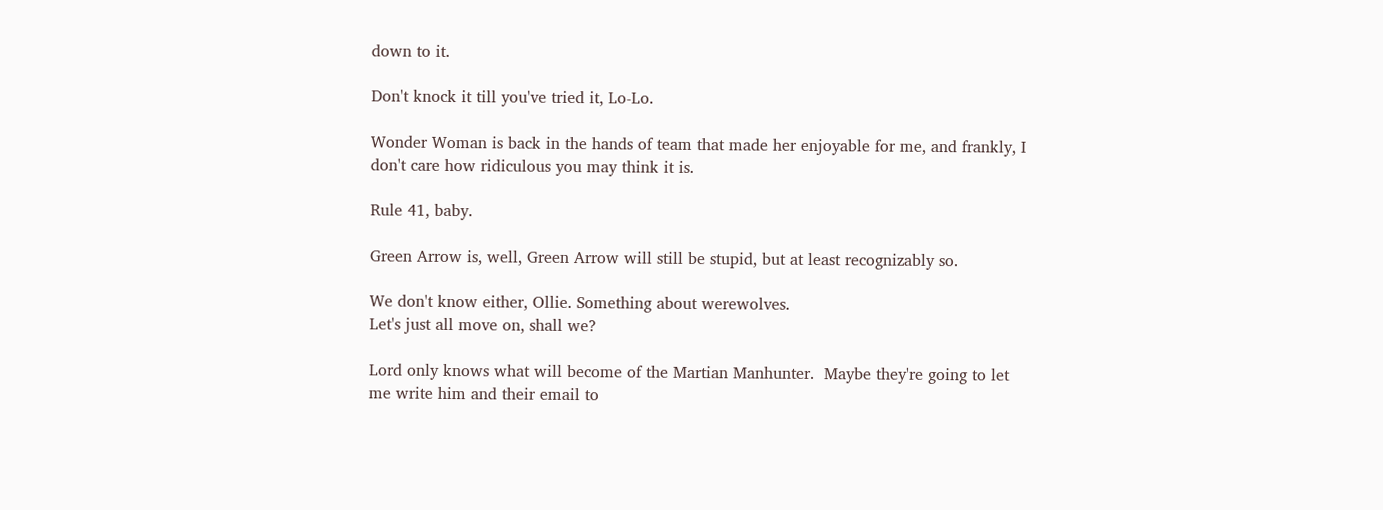down to it.

Don't knock it till you've tried it, Lo-Lo.

Wonder Woman is back in the hands of team that made her enjoyable for me, and frankly, I don't care how ridiculous you may think it is.

Rule 41, baby.

Green Arrow is, well, Green Arrow will still be stupid, but at least recognizably so.

We don't know either, Ollie. Something about werewolves.
Let's just all move on, shall we?

Lord only knows what will become of the Martian Manhunter.  Maybe they're going to let me write him and their email to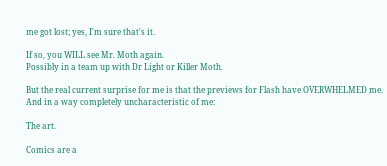me got lost; yes, I'm sure that's it.

If so, you WILL see Mr. Moth again.
Possibly in a team up with Dr Light or Killer Moth.

But the real current surprise for me is that the previews for Flash have OVERWHELMED me.  And in a way completely uncharacteristic of me:

The art.

Comics are a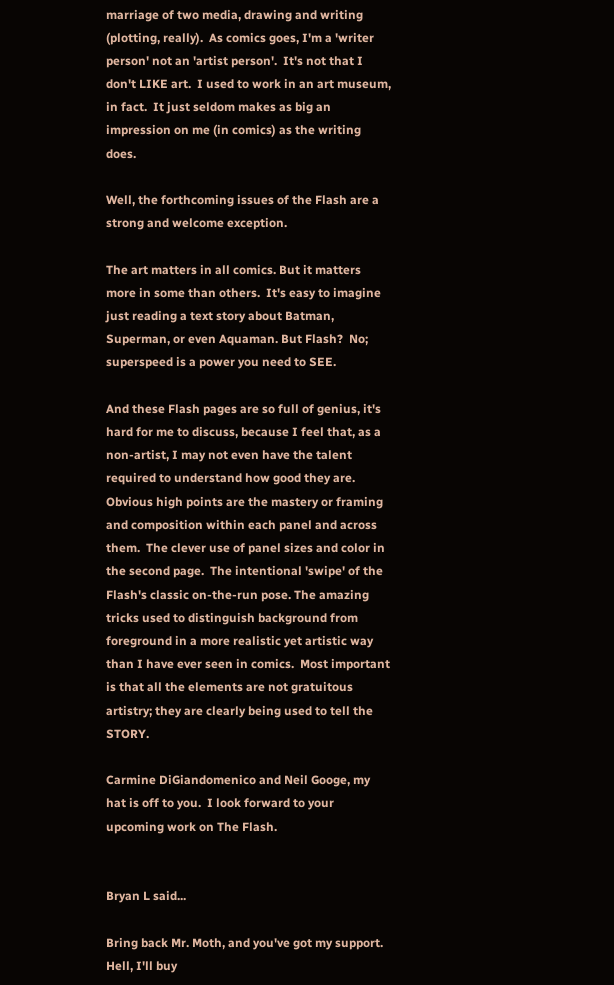marriage of two media, drawing and writing (plotting, really).  As comics goes, I'm a 'writer person' not an 'artist person'.  It's not that I don't LIKE art.  I used to work in an art museum, in fact.  It just seldom makes as big an impression on me (in comics) as the writing does.

Well, the forthcoming issues of the Flash are a strong and welcome exception.

The art matters in all comics. But it matters more in some than others.  It's easy to imagine just reading a text story about Batman, Superman, or even Aquaman. But Flash?  No; superspeed is a power you need to SEE.

And these Flash pages are so full of genius, it's hard for me to discuss, because I feel that, as a non-artist, I may not even have the talent required to understand how good they are.  Obvious high points are the mastery or framing and composition within each panel and across them.  The clever use of panel sizes and color in the second page.  The intentional 'swipe' of the Flash's classic on-the-run pose. The amazing tricks used to distinguish background from foreground in a more realistic yet artistic way than I have ever seen in comics.  Most important is that all the elements are not gratuitous artistry; they are clearly being used to tell the STORY.

Carmine DiGiandomenico and Neil Googe, my hat is off to you.  I look forward to your upcoming work on The Flash.


Bryan L said...

Bring back Mr. Moth, and you've got my support. Hell, I'll buy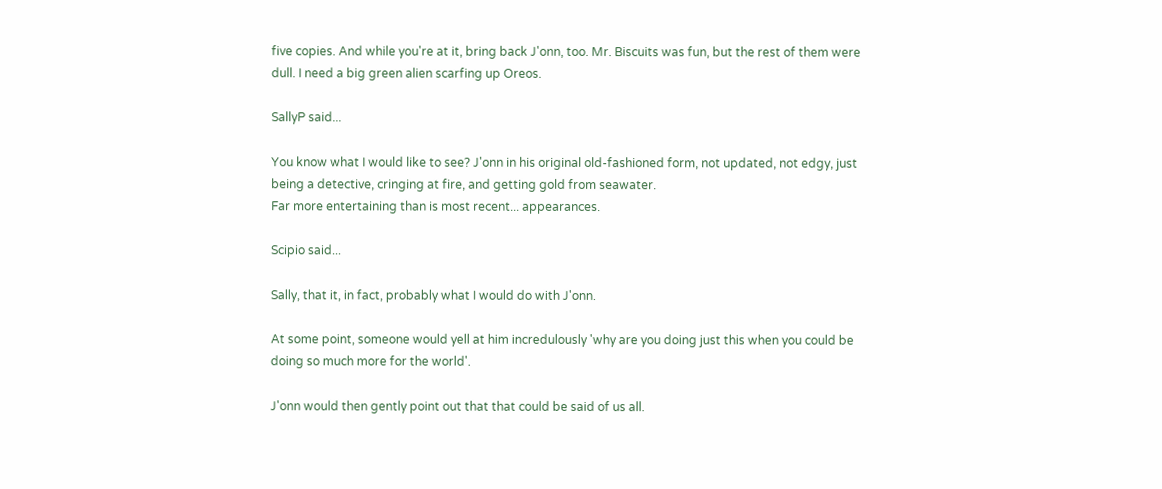five copies. And while you're at it, bring back J'onn, too. Mr. Biscuits was fun, but the rest of them were dull. I need a big green alien scarfing up Oreos.

SallyP said...

You know what I would like to see? J'onn in his original old-fashioned form, not updated, not edgy, just being a detective, cringing at fire, and getting gold from seawater.
Far more entertaining than is most recent... appearances.

Scipio said...

Sally, that it, in fact, probably what I would do with J'onn.

At some point, someone would yell at him incredulously 'why are you doing just this when you could be doing so much more for the world'.

J'onn would then gently point out that that could be said of us all.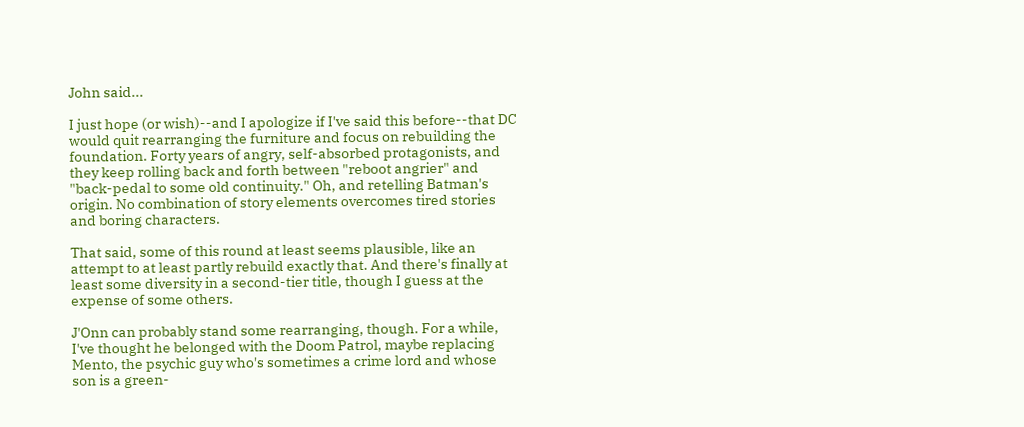John said...

I just hope (or wish)--and I apologize if I've said this before--that DC would quit rearranging the furniture and focus on rebuilding the foundation. Forty years of angry, self-absorbed protagonists, and they keep rolling back and forth between "reboot angrier" and "back-pedal to some old continuity." Oh, and retelling Batman's origin. No combination of story elements overcomes tired stories and boring characters.

That said, some of this round at least seems plausible, like an attempt to at least partly rebuild exactly that. And there's finally at least some diversity in a second-tier title, though I guess at the expense of some others.

J'Onn can probably stand some rearranging, though. For a while, I've thought he belonged with the Doom Patrol, maybe replacing Mento, the psychic guy who's sometimes a crime lord and whose son is a green-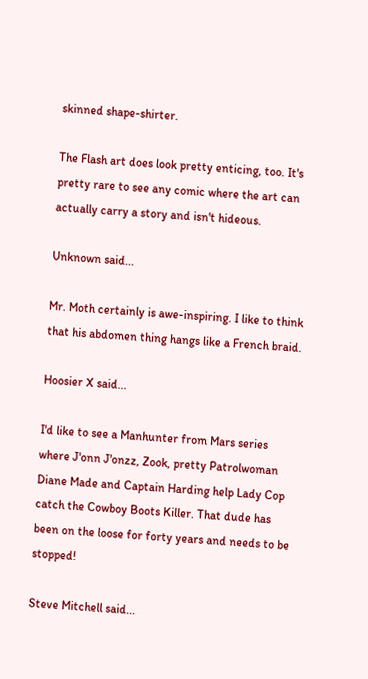skinned shape-shirter.

The Flash art does look pretty enticing, too. It's pretty rare to see any comic where the art can actually carry a story and isn't hideous.

Unknown said...

Mr. Moth certainly is awe-inspiring. I like to think that his abdomen thing hangs like a French braid.

Hoosier X said...

I'd like to see a Manhunter from Mars series where J'onn J'onzz, Zook, pretty Patrolwoman Diane Made and Captain Harding help Lady Cop catch the Cowboy Boots Killer. That dude has been on the loose for forty years and needs to be stopped!

Steve Mitchell said...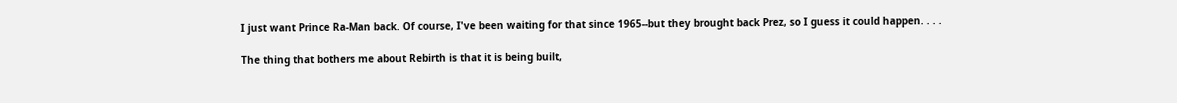I just want Prince Ra-Man back. Of course, I've been waiting for that since 1965--but they brought back Prez, so I guess it could happen. . . .

The thing that bothers me about Rebirth is that it is being built,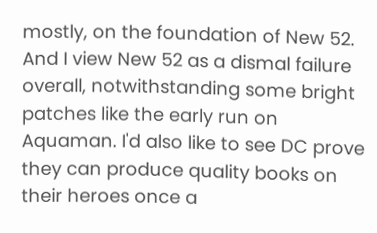mostly, on the foundation of New 52. And I view New 52 as a dismal failure overall, notwithstanding some bright patches like the early run on Aquaman. I'd also like to see DC prove they can produce quality books on their heroes once a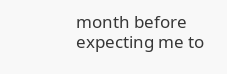month before expecting me to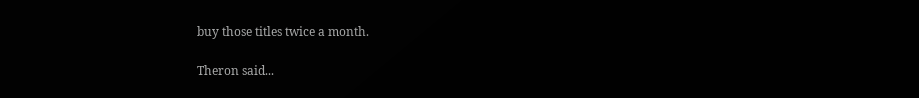buy those titles twice a month.

Theron said...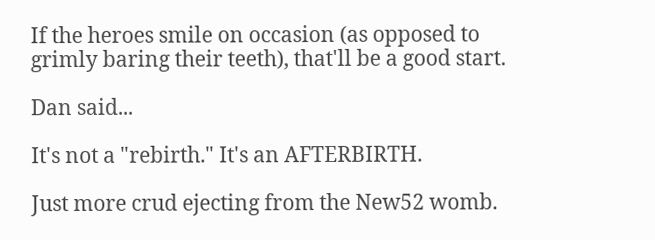If the heroes smile on occasion (as opposed to grimly baring their teeth), that'll be a good start.

Dan said...

It's not a "rebirth." It's an AFTERBIRTH.

Just more crud ejecting from the New52 womb.